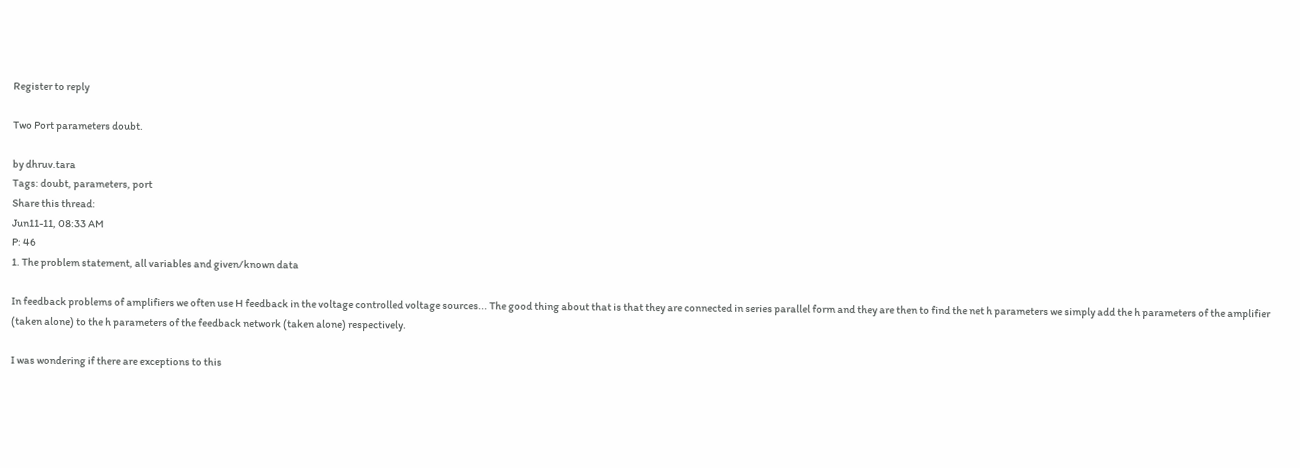Register to reply

Two Port parameters doubt.

by dhruv.tara
Tags: doubt, parameters, port
Share this thread:
Jun11-11, 08:33 AM
P: 46
1. The problem statement, all variables and given/known data

In feedback problems of amplifiers we often use H feedback in the voltage controlled voltage sources... The good thing about that is that they are connected in series parallel form and they are then to find the net h parameters we simply add the h parameters of the amplifier (taken alone) to the h parameters of the feedback network (taken alone) respectively.

I was wondering if there are exceptions to this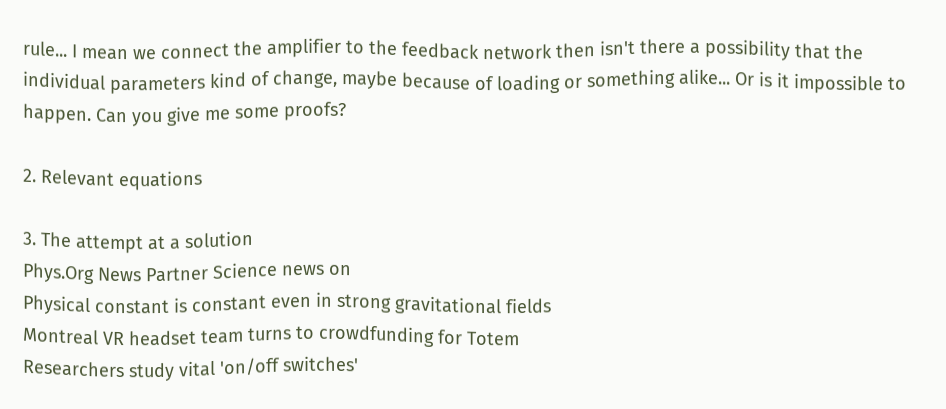rule... I mean we connect the amplifier to the feedback network then isn't there a possibility that the individual parameters kind of change, maybe because of loading or something alike... Or is it impossible to happen. Can you give me some proofs?

2. Relevant equations

3. The attempt at a solution
Phys.Org News Partner Science news on
Physical constant is constant even in strong gravitational fields
Montreal VR headset team turns to crowdfunding for Totem
Researchers study vital 'on/off switches'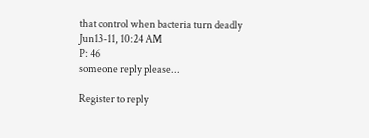that control when bacteria turn deadly
Jun13-11, 10:24 AM
P: 46
someone reply please...

Register to reply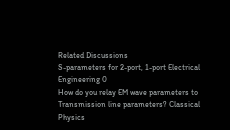Related Discussions
S-parameters for 2-port, 1-port Electrical Engineering 0
How do you relay EM wave parameters to Transmission line parameters? Classical Physics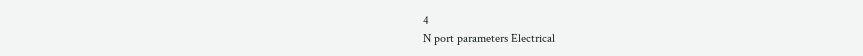4
N port parameters Electrical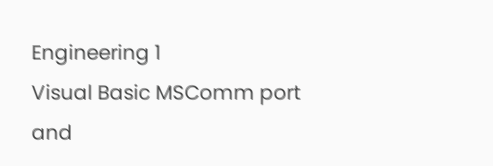Engineering 1
Visual Basic MSComm port and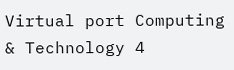Virtual port Computing & Technology 4